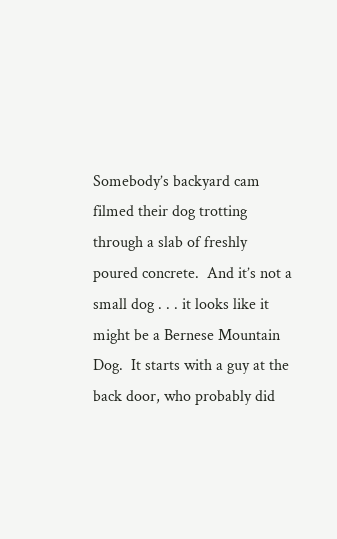Somebody’s backyard cam filmed their dog trotting through a slab of freshly poured concrete.  And it’s not a small dog . . . it looks like it might be a Bernese Mountain Dog.  It starts with a guy at the back door, who probably did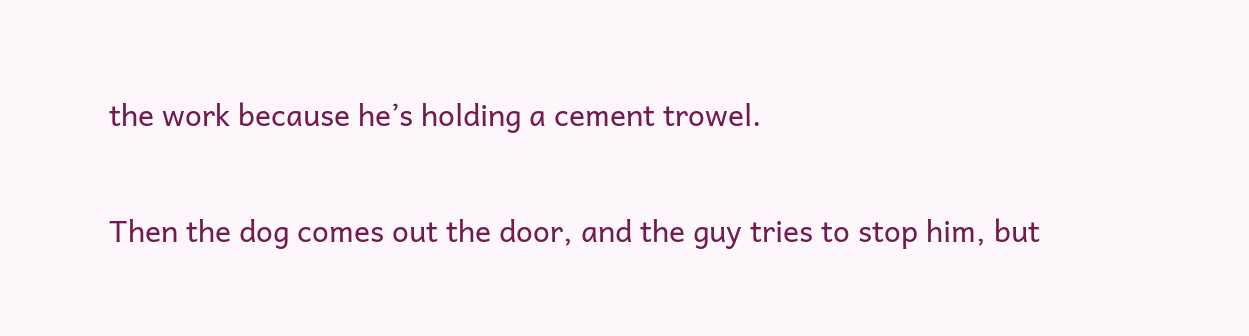the work because he’s holding a cement trowel.

Then the dog comes out the door, and the guy tries to stop him, but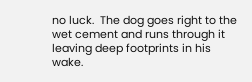no luck.  The dog goes right to the wet cement and runs through it leaving deep footprints in his wake.